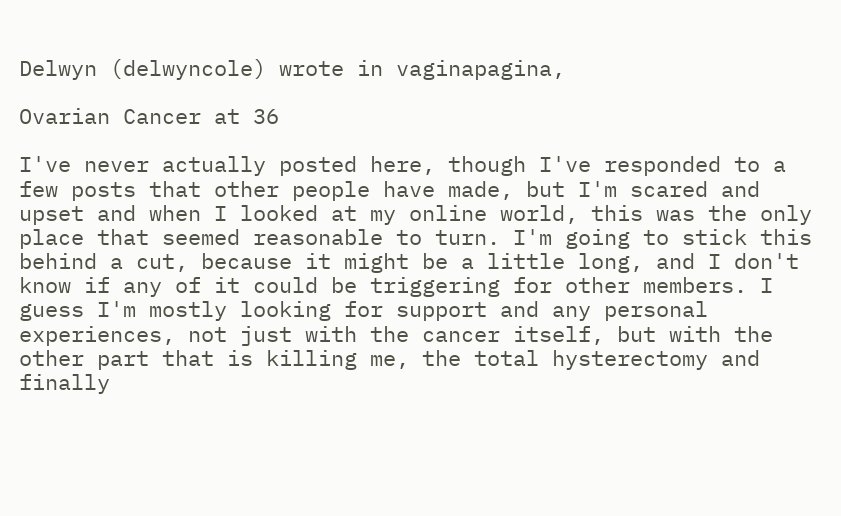Delwyn (delwyncole) wrote in vaginapagina,

Ovarian Cancer at 36

I've never actually posted here, though I've responded to a few posts that other people have made, but I'm scared and upset and when I looked at my online world, this was the only place that seemed reasonable to turn. I'm going to stick this behind a cut, because it might be a little long, and I don't know if any of it could be triggering for other members. I guess I'm mostly looking for support and any personal experiences, not just with the cancer itself, but with the other part that is killing me, the total hysterectomy and finally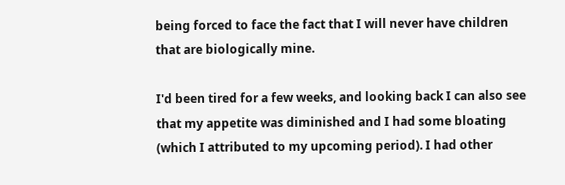being forced to face the fact that I will never have children that are biologically mine.

I'd been tired for a few weeks, and looking back I can also see that my appetite was diminished and I had some bloating (which I attributed to my upcoming period). I had other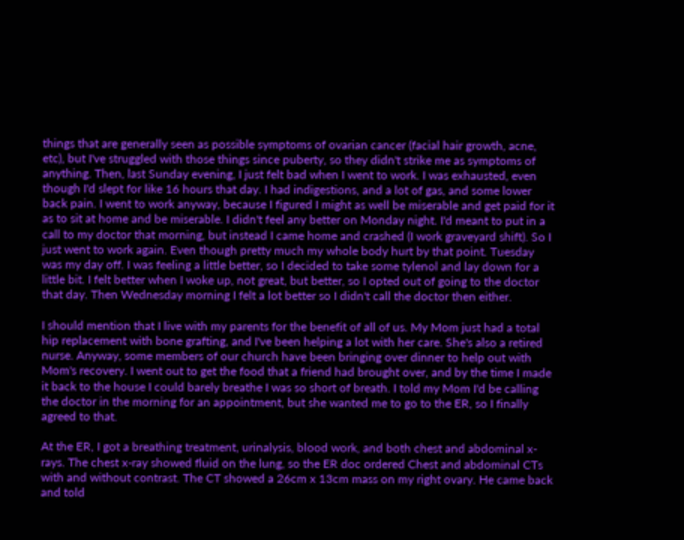things that are generally seen as possible symptoms of ovarian cancer (facial hair growth, acne, etc), but I've struggled with those things since puberty, so they didn't strike me as symptoms of anything. Then, last Sunday evening, I just felt bad when I went to work. I was exhausted, even though I'd slept for like 16 hours that day. I had indigestions, and a lot of gas, and some lower back pain. I went to work anyway, because I figured I might as well be miserable and get paid for it as to sit at home and be miserable. I didn't feel any better on Monday night. I'd meant to put in a call to my doctor that morning, but instead I came home and crashed (I work graveyard shift). So I just went to work again. Even though pretty much my whole body hurt by that point. Tuesday was my day off. I was feeling a little better, so I decided to take some tylenol and lay down for a little bit. I felt better when I woke up, not great, but better, so I opted out of going to the doctor that day. Then Wednesday morning I felt a lot better so I didn't call the doctor then either.

I should mention that I live with my parents for the benefit of all of us. My Mom just had a total hip replacement with bone grafting, and I've been helping a lot with her care. She's also a retired nurse. Anyway, some members of our church have been bringing over dinner to help out with Mom's recovery. I went out to get the food that a friend had brought over, and by the time I made it back to the house I could barely breathe I was so short of breath. I told my Mom I'd be calling the doctor in the morning for an appointment, but she wanted me to go to the ER, so I finally agreed to that.

At the ER, I got a breathing treatment, urinalysis, blood work, and both chest and abdominal x-rays. The chest x-ray showed fluid on the lung, so the ER doc ordered Chest and abdominal CTs with and without contrast. The CT showed a 26cm x 13cm mass on my right ovary. He came back and told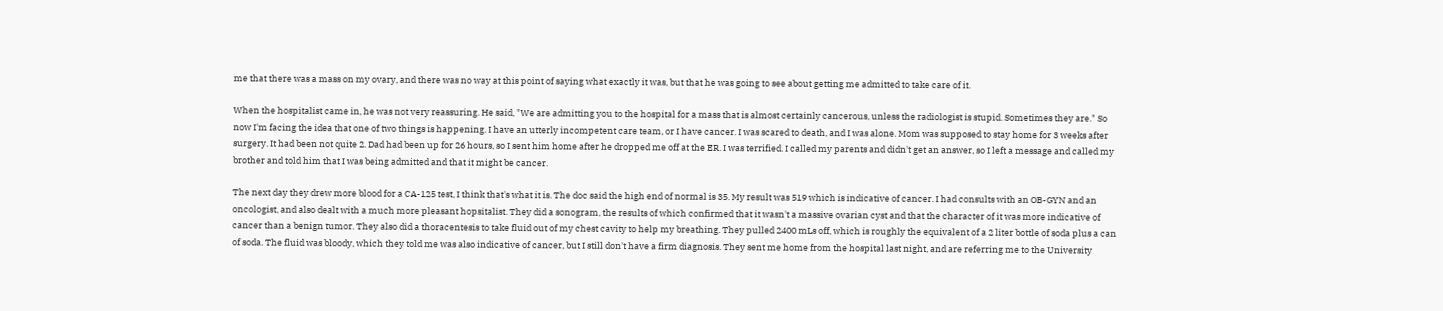me that there was a mass on my ovary, and there was no way at this point of saying what exactly it was, but that he was going to see about getting me admitted to take care of it.

When the hospitalist came in, he was not very reassuring. He said, "We are admitting you to the hospital for a mass that is almost certainly cancerous, unless the radiologist is stupid. Sometimes they are." So now I'm facing the idea that one of two things is happening. I have an utterly incompetent care team, or I have cancer. I was scared to death, and I was alone. Mom was supposed to stay home for 3 weeks after surgery. It had been not quite 2. Dad had been up for 26 hours, so I sent him home after he dropped me off at the ER. I was terrified. I called my parents and didn't get an answer, so I left a message and called my brother and told him that I was being admitted and that it might be cancer.

The next day they drew more blood for a CA-125 test, I think that's what it is. The doc said the high end of normal is 35. My result was 519 which is indicative of cancer. I had consults with an OB-GYN and an oncologist, and also dealt with a much more pleasant hopsitalist. They did a sonogram, the results of which confirmed that it wasn't a massive ovarian cyst and that the character of it was more indicative of cancer than a benign tumor. They also did a thoracentesis to take fluid out of my chest cavity to help my breathing. They pulled 2400 mLs off, which is roughly the equivalent of a 2 liter bottle of soda plus a can of soda. The fluid was bloody, which they told me was also indicative of cancer, but I still don't have a firm diagnosis. They sent me home from the hospital last night, and are referring me to the University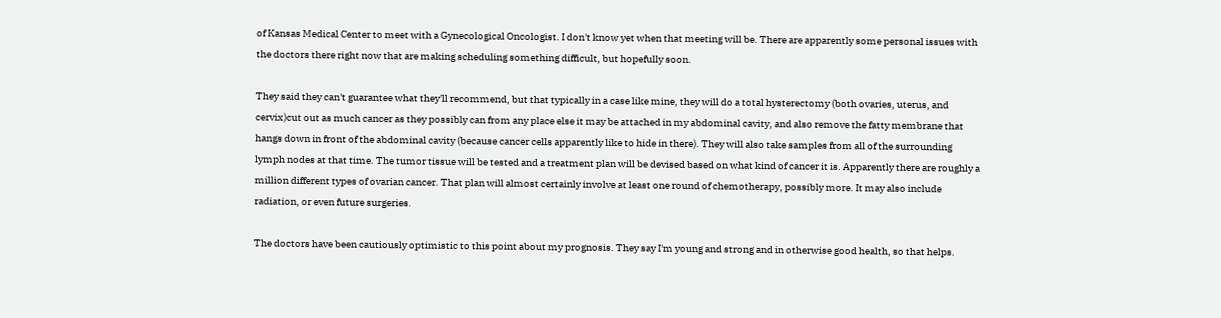of Kansas Medical Center to meet with a Gynecological Oncologist. I don't know yet when that meeting will be. There are apparently some personal issues with the doctors there right now that are making scheduling something difficult, but hopefully soon.

They said they can't guarantee what they'll recommend, but that typically in a case like mine, they will do a total hysterectomy (both ovaries, uterus, and cervix)cut out as much cancer as they possibly can from any place else it may be attached in my abdominal cavity, and also remove the fatty membrane that hangs down in front of the abdominal cavity (because cancer cells apparently like to hide in there). They will also take samples from all of the surrounding lymph nodes at that time. The tumor tissue will be tested and a treatment plan will be devised based on what kind of cancer it is. Apparently there are roughly a million different types of ovarian cancer. That plan will almost certainly involve at least one round of chemotherapy, possibly more. It may also include radiation, or even future surgeries.

The doctors have been cautiously optimistic to this point about my prognosis. They say I'm young and strong and in otherwise good health, so that helps.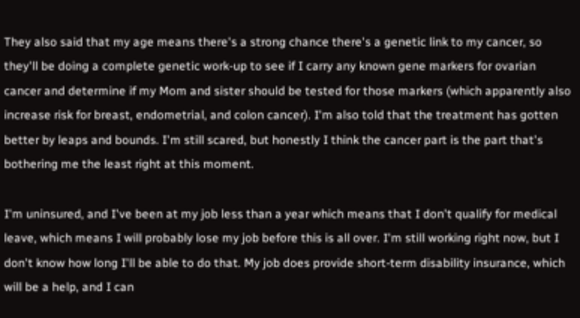They also said that my age means there's a strong chance there's a genetic link to my cancer, so they'll be doing a complete genetic work-up to see if I carry any known gene markers for ovarian cancer and determine if my Mom and sister should be tested for those markers (which apparently also increase risk for breast, endometrial, and colon cancer). I'm also told that the treatment has gotten better by leaps and bounds. I'm still scared, but honestly I think the cancer part is the part that's bothering me the least right at this moment.

I'm uninsured, and I've been at my job less than a year which means that I don't qualify for medical leave, which means I will probably lose my job before this is all over. I'm still working right now, but I don't know how long I'll be able to do that. My job does provide short-term disability insurance, which will be a help, and I can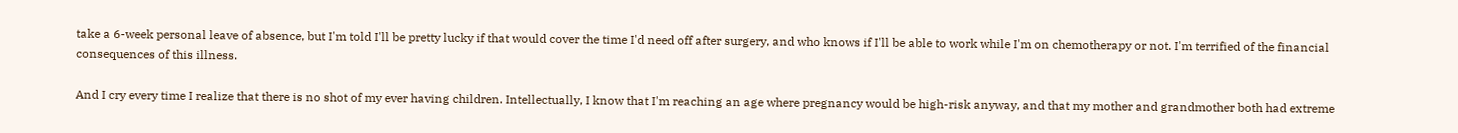take a 6-week personal leave of absence, but I'm told I'll be pretty lucky if that would cover the time I'd need off after surgery, and who knows if I'll be able to work while I'm on chemotherapy or not. I'm terrified of the financial consequences of this illness.

And I cry every time I realize that there is no shot of my ever having children. Intellectually, I know that I'm reaching an age where pregnancy would be high-risk anyway, and that my mother and grandmother both had extreme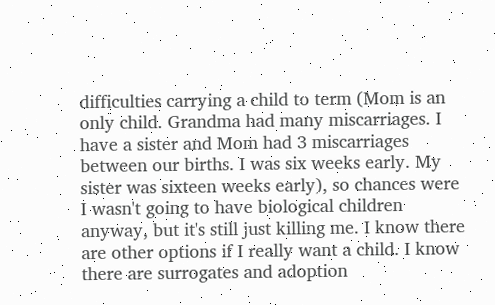difficulties carrying a child to term (Mom is an only child. Grandma had many miscarriages. I have a sister and Mom had 3 miscarriages between our births. I was six weeks early. My sister was sixteen weeks early), so chances were I wasn't going to have biological children anyway, but it's still just killing me. I know there are other options if I really want a child. I know there are surrogates and adoption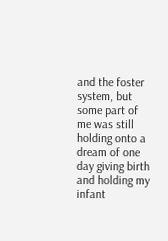and the foster system, but some part of me was still holding onto a dream of one day giving birth and holding my infant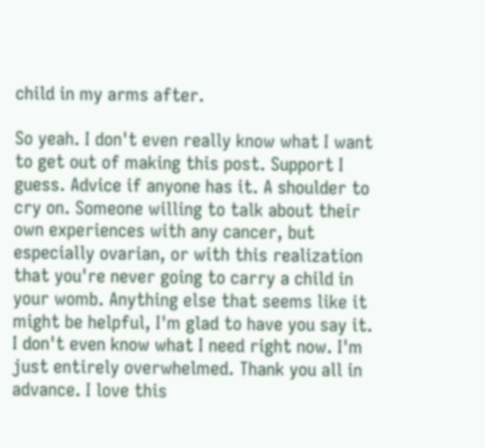child in my arms after.

So yeah. I don't even really know what I want to get out of making this post. Support I guess. Advice if anyone has it. A shoulder to cry on. Someone willing to talk about their own experiences with any cancer, but especially ovarian, or with this realization that you're never going to carry a child in your womb. Anything else that seems like it might be helpful, I'm glad to have you say it. I don't even know what I need right now. I'm just entirely overwhelmed. Thank you all in advance. I love this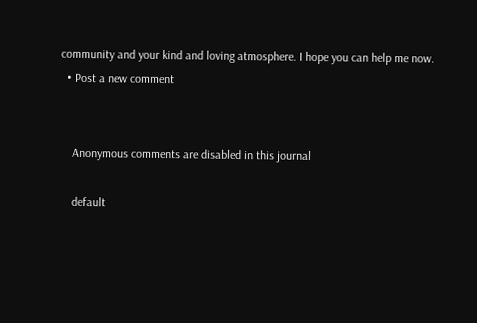community and your kind and loving atmosphere. I hope you can help me now.
  • Post a new comment


    Anonymous comments are disabled in this journal

    default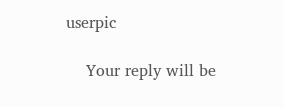userpic

    Your reply will be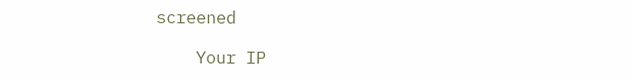screened

    Your IP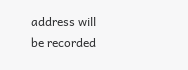address will be recorded